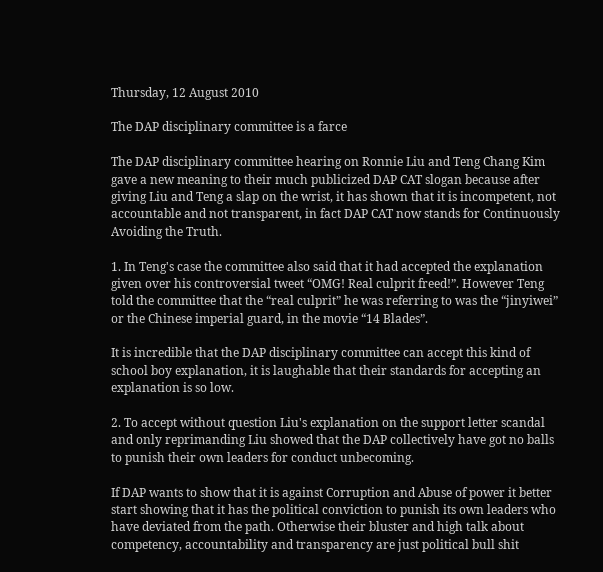Thursday, 12 August 2010

The DAP disciplinary committee is a farce

The DAP disciplinary committee hearing on Ronnie Liu and Teng Chang Kim gave a new meaning to their much publicized DAP CAT slogan because after giving Liu and Teng a slap on the wrist, it has shown that it is incompetent, not accountable and not transparent, in fact DAP CAT now stands for Continuously Avoiding the Truth.

1. In Teng's case the committee also said that it had accepted the explanation given over his controversial tweet “OMG! Real culprit freed!”. However Teng told the committee that the “real culprit” he was referring to was the “jinyiwei” or the Chinese imperial guard, in the movie “14 Blades”.

It is incredible that the DAP disciplinary committee can accept this kind of school boy explanation, it is laughable that their standards for accepting an explanation is so low.

2. To accept without question Liu's explanation on the support letter scandal and only reprimanding Liu showed that the DAP collectively have got no balls to punish their own leaders for conduct unbecoming.

If DAP wants to show that it is against Corruption and Abuse of power it better start showing that it has the political conviction to punish its own leaders who have deviated from the path. Otherwise their bluster and high talk about competency, accountability and transparency are just political bull shit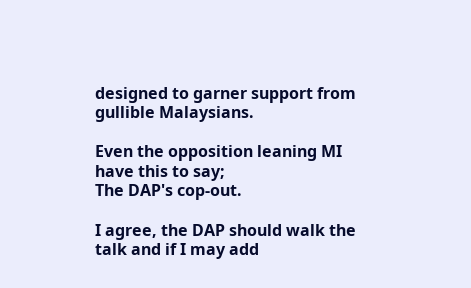designed to garner support from gullible Malaysians.

Even the opposition leaning MI have this to say;
The DAP's cop-out.

I agree, the DAP should walk the talk and if I may add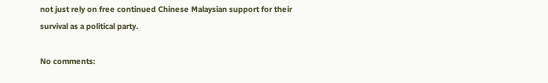not just rely on free continued Chinese Malaysian support for their survival as a political party.

No comments: